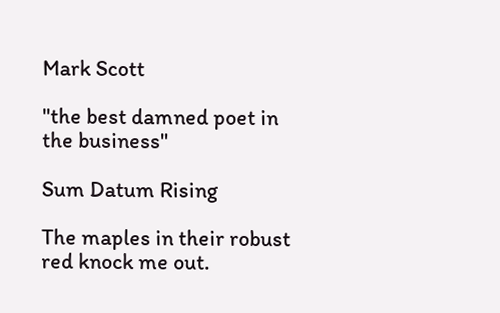Mark Scott

"the best damned poet in the business"

Sum Datum Rising

The maples in their robust red knock me out.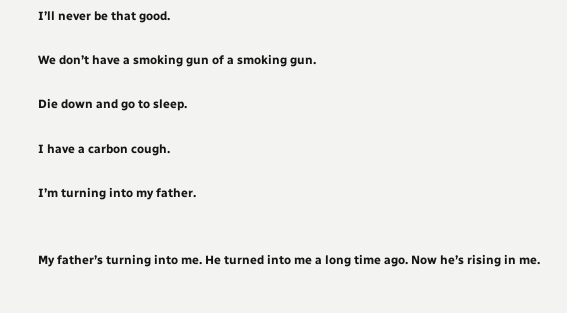I’ll never be that good.

We don’t have a smoking gun of a smoking gun.

Die down and go to sleep.

I have a carbon cough.

I’m turning into my father.


My father’s turning into me. He turned into me a long time ago. Now he’s rising in me.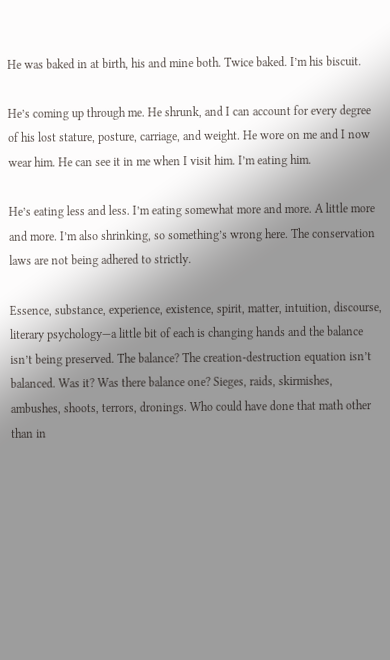He was baked in at birth, his and mine both. Twice baked. I’m his biscuit.

He’s coming up through me. He shrunk, and I can account for every degree of his lost stature, posture, carriage, and weight. He wore on me and I now wear him. He can see it in me when I visit him. I’m eating him.

He’s eating less and less. I’m eating somewhat more and more. A little more and more. I’m also shrinking, so something’s wrong here. The conservation laws are not being adhered to strictly.

Essence, substance, experience, existence, spirit, matter, intuition, discourse, literary psychology—a little bit of each is changing hands and the balance isn’t being preserved. The balance? The creation-destruction equation isn’t balanced. Was it? Was there balance one? Sieges, raids, skirmishes, ambushes, shoots, terrors, dronings. Who could have done that math other than in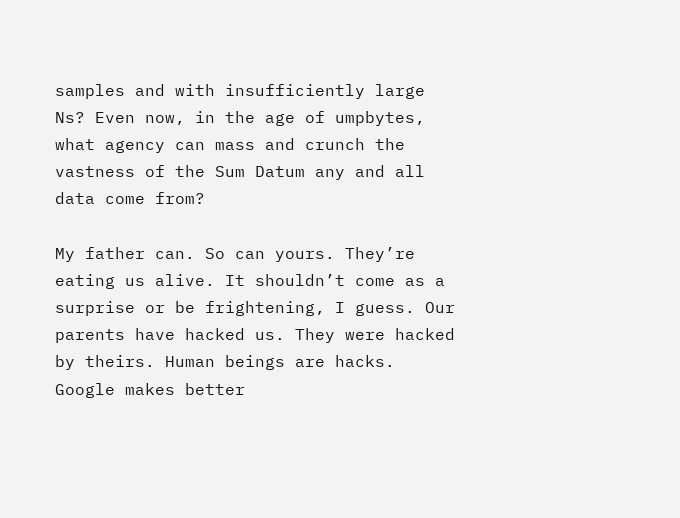samples and with insufficiently large Ns? Even now, in the age of umpbytes, what agency can mass and crunch the vastness of the Sum Datum any and all data come from?

My father can. So can yours. They’re eating us alive. It shouldn’t come as a surprise or be frightening, I guess. Our parents have hacked us. They were hacked by theirs. Human beings are hacks. Google makes better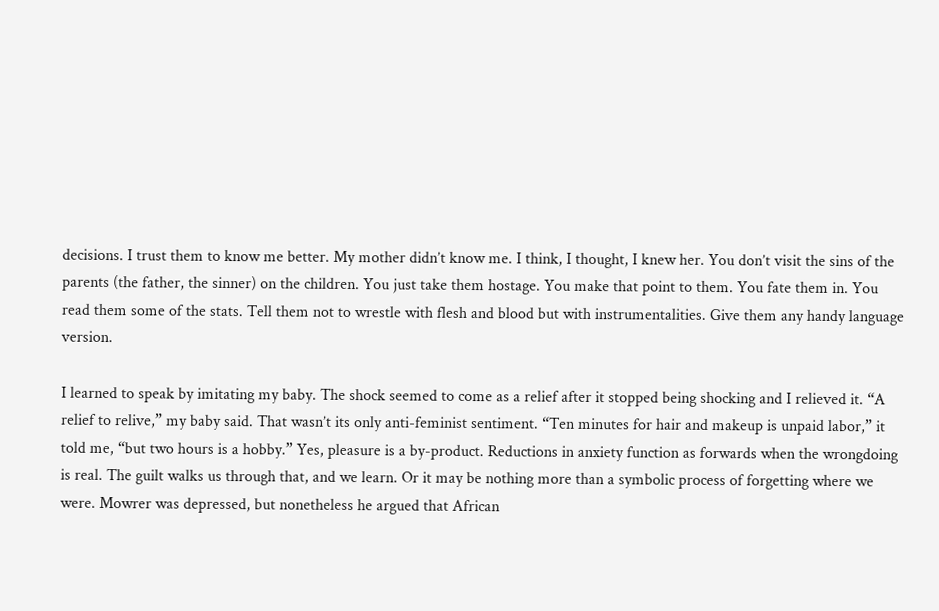decisions. I trust them to know me better. My mother didn’t know me. I think, I thought, I knew her. You don’t visit the sins of the parents (the father, the sinner) on the children. You just take them hostage. You make that point to them. You fate them in. You read them some of the stats. Tell them not to wrestle with flesh and blood but with instrumentalities. Give them any handy language version.

I learned to speak by imitating my baby. The shock seemed to come as a relief after it stopped being shocking and I relieved it. “A relief to relive,” my baby said. That wasn’t its only anti-feminist sentiment. “Ten minutes for hair and makeup is unpaid labor,” it told me, “but two hours is a hobby.” Yes, pleasure is a by-product. Reductions in anxiety function as forwards when the wrongdoing is real. The guilt walks us through that, and we learn. Or it may be nothing more than a symbolic process of forgetting where we were. Mowrer was depressed, but nonetheless he argued that African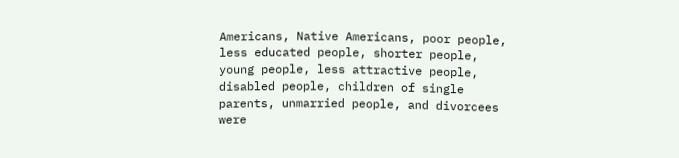Americans, Native Americans, poor people, less educated people, shorter people, young people, less attractive people, disabled people, children of single parents, unmarried people, and divorcees were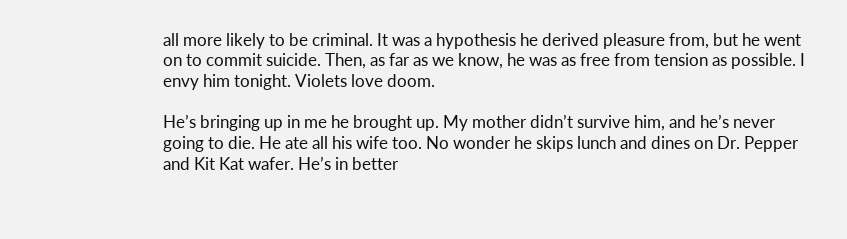all more likely to be criminal. It was a hypothesis he derived pleasure from, but he went on to commit suicide. Then, as far as we know, he was as free from tension as possible. I envy him tonight. Violets love doom.

He’s bringing up in me he brought up. My mother didn’t survive him, and he’s never going to die. He ate all his wife too. No wonder he skips lunch and dines on Dr. Pepper and Kit Kat wafer. He’s in better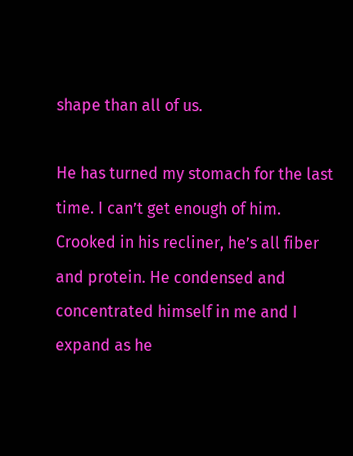shape than all of us.

He has turned my stomach for the last time. I can’t get enough of him. Crooked in his recliner, he’s all fiber and protein. He condensed and concentrated himself in me and I expand as he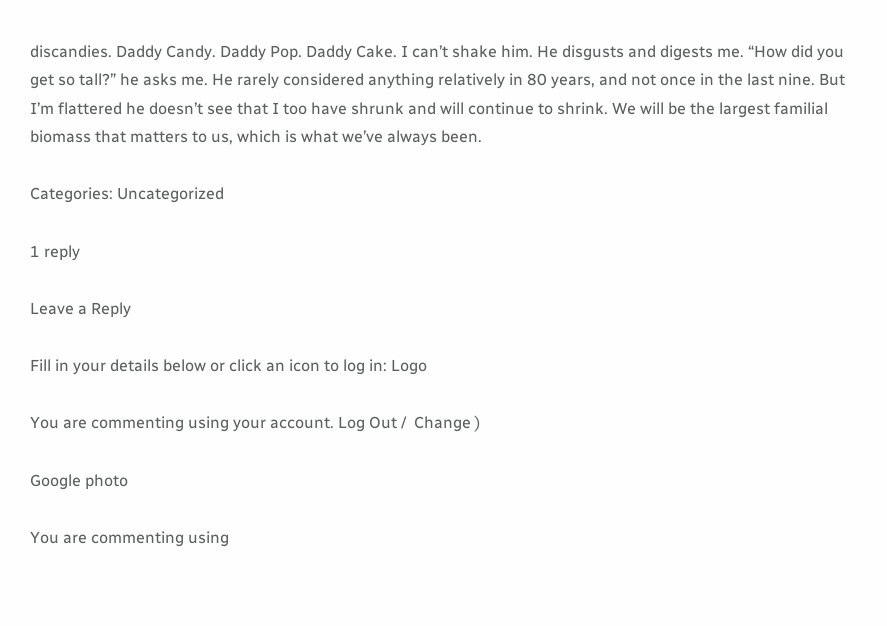discandies. Daddy Candy. Daddy Pop. Daddy Cake. I can’t shake him. He disgusts and digests me. “How did you get so tall?” he asks me. He rarely considered anything relatively in 80 years, and not once in the last nine. But I’m flattered he doesn’t see that I too have shrunk and will continue to shrink. We will be the largest familial biomass that matters to us, which is what we’ve always been.

Categories: Uncategorized

1 reply

Leave a Reply

Fill in your details below or click an icon to log in: Logo

You are commenting using your account. Log Out /  Change )

Google photo

You are commenting using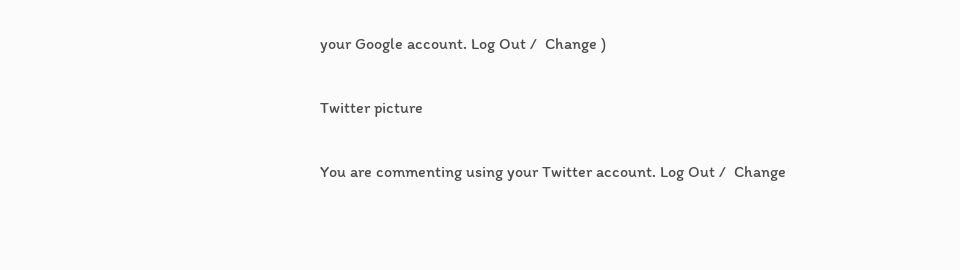your Google account. Log Out /  Change )

Twitter picture

You are commenting using your Twitter account. Log Out /  Change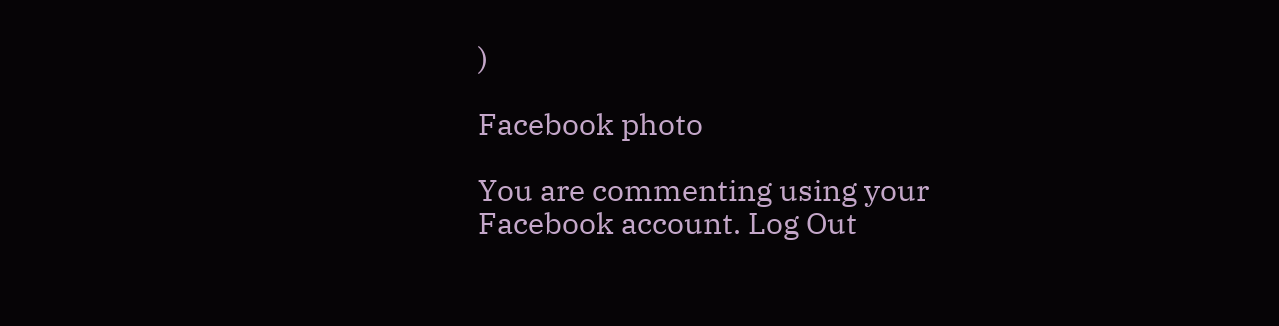)

Facebook photo

You are commenting using your Facebook account. Log Out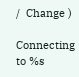/  Change )

Connecting to %s